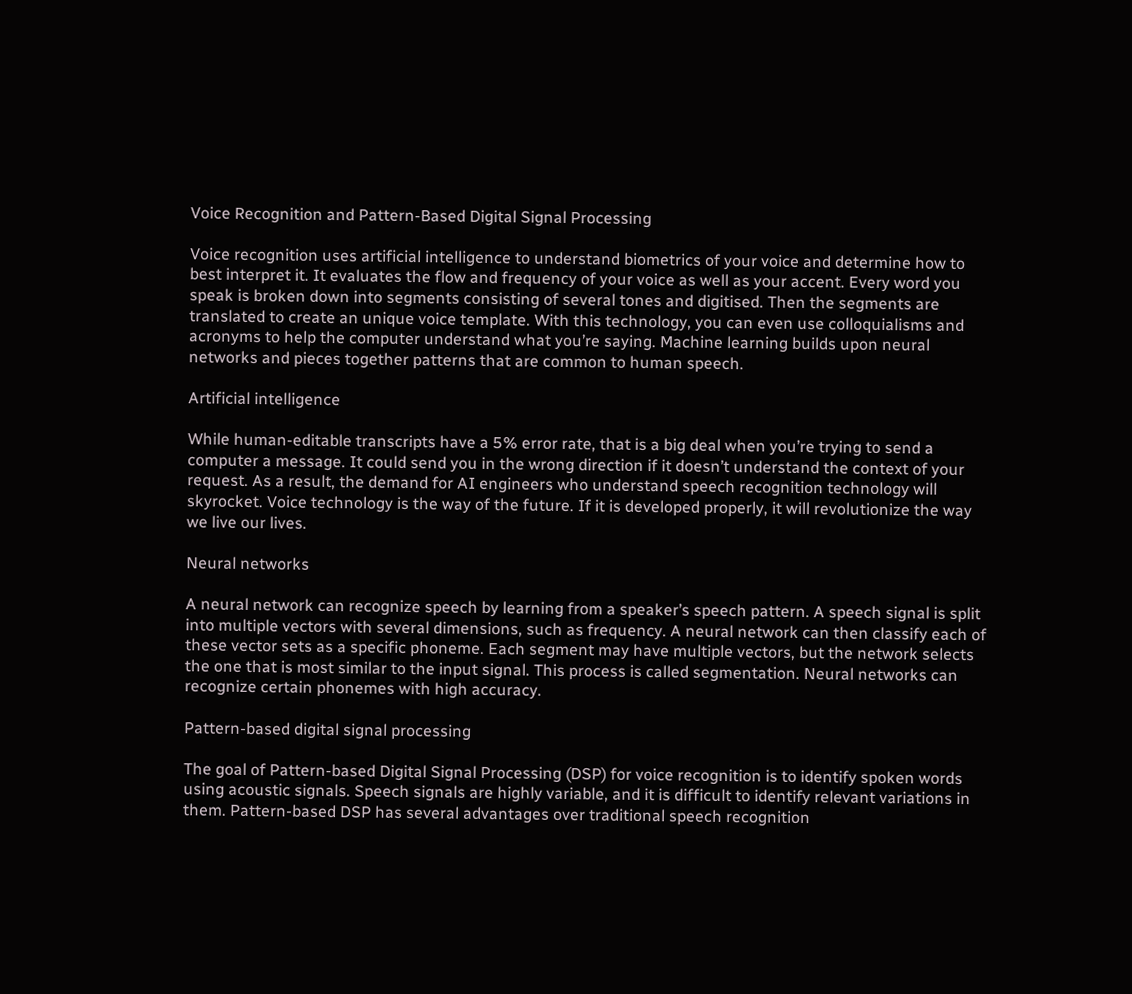Voice Recognition and Pattern-Based Digital Signal Processing

Voice recognition uses artificial intelligence to understand biometrics of your voice and determine how to best interpret it. It evaluates the flow and frequency of your voice as well as your accent. Every word you speak is broken down into segments consisting of several tones and digitised. Then the segments are translated to create an unique voice template. With this technology, you can even use colloquialisms and acronyms to help the computer understand what you’re saying. Machine learning builds upon neural networks and pieces together patterns that are common to human speech.

Artificial intelligence

While human-editable transcripts have a 5% error rate, that is a big deal when you’re trying to send a computer a message. It could send you in the wrong direction if it doesn’t understand the context of your request. As a result, the demand for AI engineers who understand speech recognition technology will skyrocket. Voice technology is the way of the future. If it is developed properly, it will revolutionize the way we live our lives.

Neural networks

A neural network can recognize speech by learning from a speaker’s speech pattern. A speech signal is split into multiple vectors with several dimensions, such as frequency. A neural network can then classify each of these vector sets as a specific phoneme. Each segment may have multiple vectors, but the network selects the one that is most similar to the input signal. This process is called segmentation. Neural networks can recognize certain phonemes with high accuracy.

Pattern-based digital signal processing

The goal of Pattern-based Digital Signal Processing (DSP) for voice recognition is to identify spoken words using acoustic signals. Speech signals are highly variable, and it is difficult to identify relevant variations in them. Pattern-based DSP has several advantages over traditional speech recognition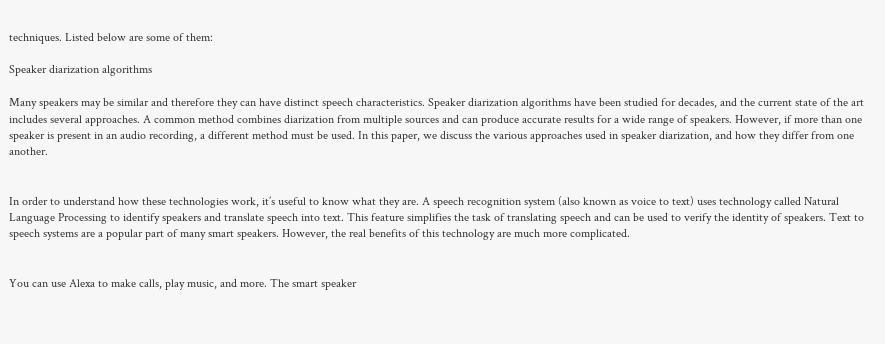techniques. Listed below are some of them:

Speaker diarization algorithms

Many speakers may be similar and therefore they can have distinct speech characteristics. Speaker diarization algorithms have been studied for decades, and the current state of the art includes several approaches. A common method combines diarization from multiple sources and can produce accurate results for a wide range of speakers. However, if more than one speaker is present in an audio recording, a different method must be used. In this paper, we discuss the various approaches used in speaker diarization, and how they differ from one another.


In order to understand how these technologies work, it’s useful to know what they are. A speech recognition system (also known as voice to text) uses technology called Natural Language Processing to identify speakers and translate speech into text. This feature simplifies the task of translating speech and can be used to verify the identity of speakers. Text to speech systems are a popular part of many smart speakers. However, the real benefits of this technology are much more complicated.


You can use Alexa to make calls, play music, and more. The smart speaker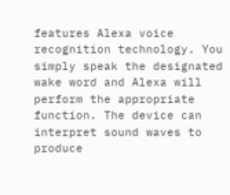features Alexa voice recognition technology. You simply speak the designated wake word and Alexa will perform the appropriate function. The device can interpret sound waves to produce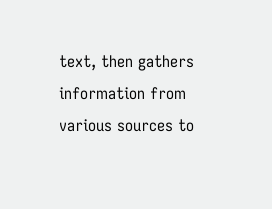text, then gathers information from various sources to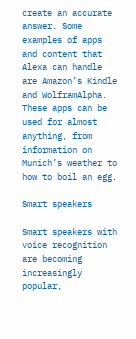create an accurate answer. Some examples of apps and content that Alexa can handle are Amazon’s Kindle and WolframAlpha. These apps can be used for almost anything, from information on Munich’s weather to how to boil an egg.

Smart speakers

Smart speakers with voice recognition are becoming increasingly popular,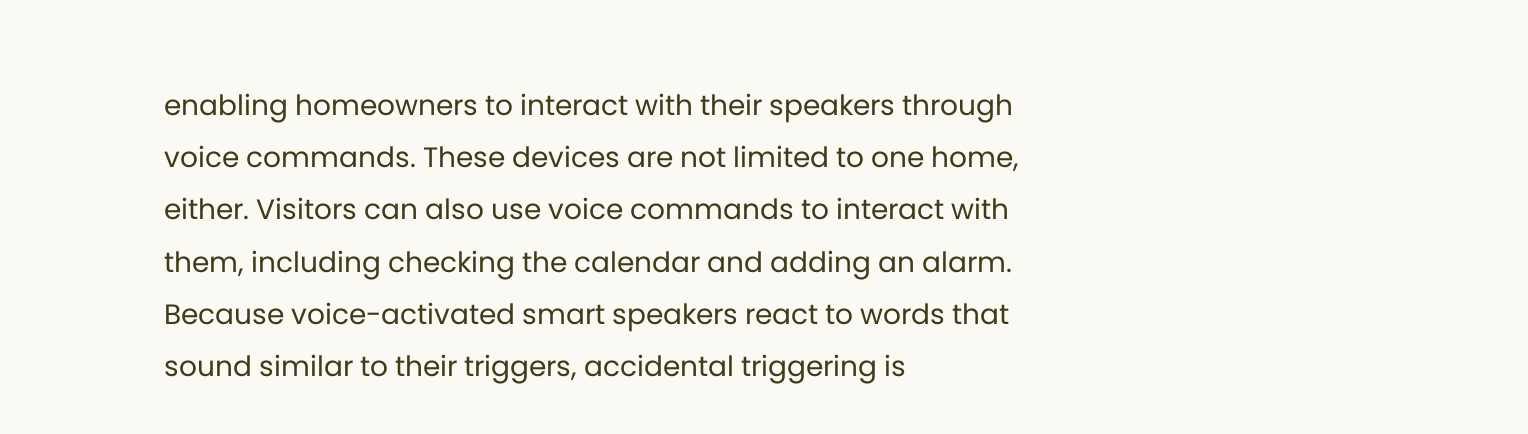enabling homeowners to interact with their speakers through voice commands. These devices are not limited to one home, either. Visitors can also use voice commands to interact with them, including checking the calendar and adding an alarm. Because voice-activated smart speakers react to words that sound similar to their triggers, accidental triggering is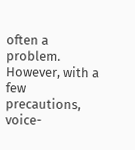often a problem. However, with a few precautions, voice-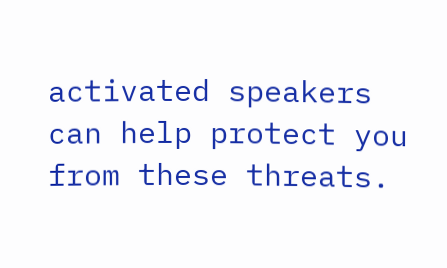activated speakers can help protect you from these threats.